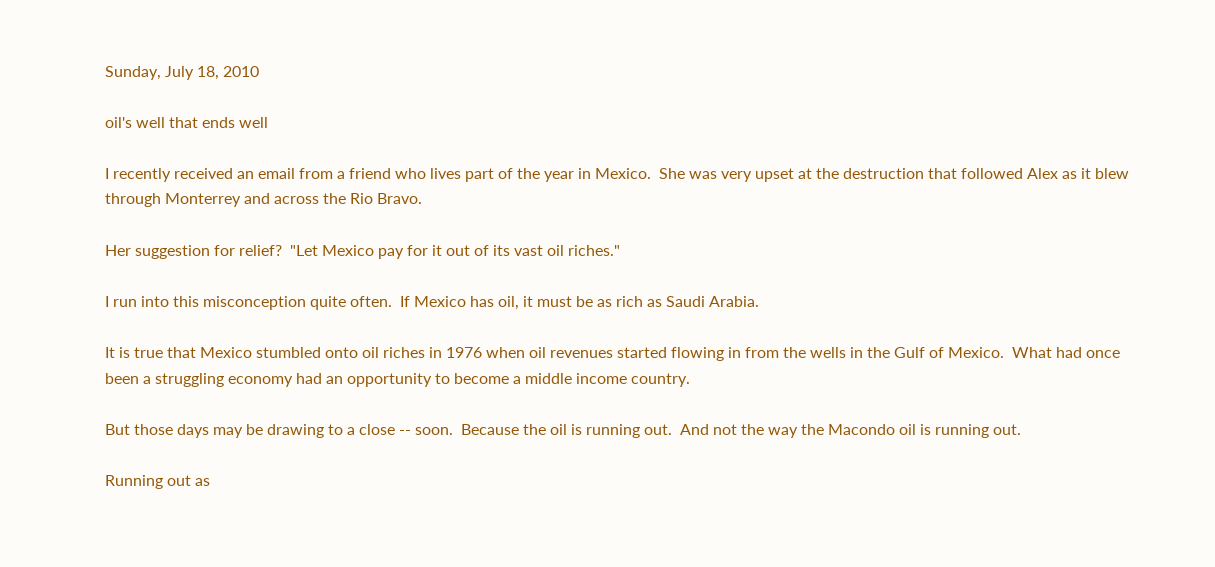Sunday, July 18, 2010

oil's well that ends well

I recently received an email from a friend who lives part of the year in Mexico.  She was very upset at the destruction that followed Alex as it blew through Monterrey and across the Rio Bravo.

Her suggestion for relief?  "Let Mexico pay for it out of its vast oil riches."

I run into this misconception quite often.  If Mexico has oil, it must be as rich as Saudi Arabia.

It is true that Mexico stumbled onto oil riches in 1976 when oil revenues started flowing in from the wells in the Gulf of Mexico.  What had once been a struggling economy had an opportunity to become a middle income country.

But those days may be drawing to a close -- soon.  Because the oil is running out.  And not the way the Macondo oil is running out.

Running out as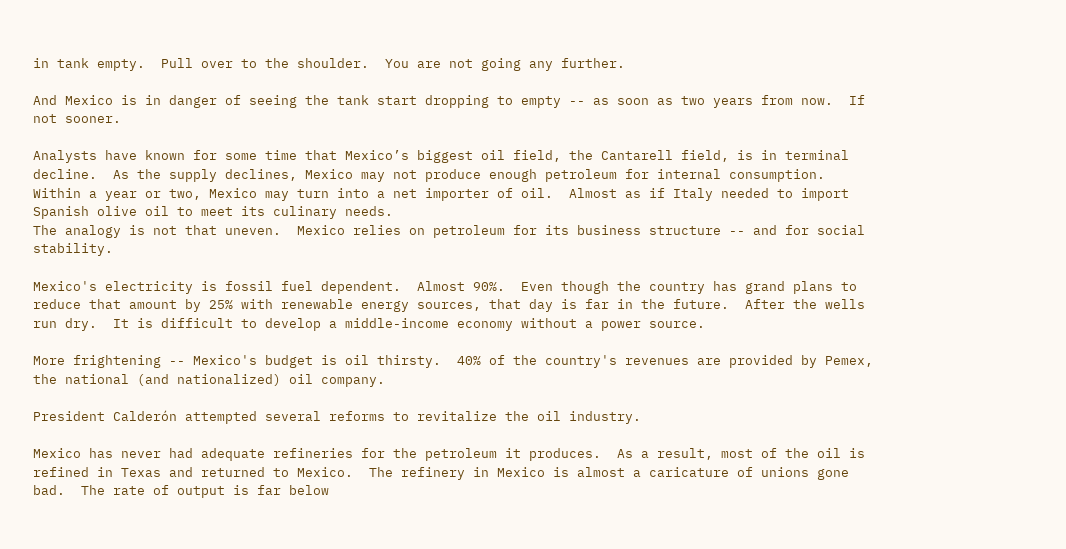in tank empty.  Pull over to the shoulder.  You are not going any further.

And Mexico is in danger of seeing the tank start dropping to empty -- as soon as two years from now.  If not sooner.

Analysts have known for some time that Mexico’s biggest oil field, the Cantarell field, is in terminal decline.  As the supply declines, Mexico may not produce enough petroleum for internal consumption.  Within a year or two, Mexico may turn into a net importer of oil.  Almost as if Italy needed to import Spanish olive oil to meet its culinary needs.
The analogy is not that uneven.  Mexico relies on petroleum for its business structure -- and for social stability.

Mexico's electricity is fossil fuel dependent.  Almost 90%.  Even though the country has grand plans to reduce that amount by 25% with renewable energy sources, that day is far in the future.  After the wells run dry.  It is difficult to develop a middle-income economy without a power source.

More frightening -- Mexico's budget is oil thirsty.  40% of the country's revenues are provided by Pemex, the national (and nationalized) oil company.

President Calderón attempted several reforms to revitalize the oil industry.

Mexico has never had adequate refineries for the petroleum it produces.  As a result, most of the oil is refined in Texas and returned to Mexico.  The refinery in Mexico is almost a caricature of unions gone bad.  The rate of output is far below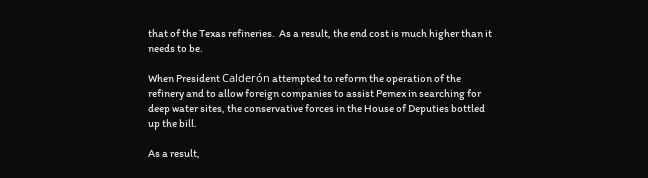that of the Texas refineries.  As a result, the end cost is much higher than it needs to be.

When President Calderón attempted to reform the operation of the refinery and to allow foreign companies to assist Pemex in searching for deep water sites, the conservative forces in the House of Deputies bottled up the bill.

As a result,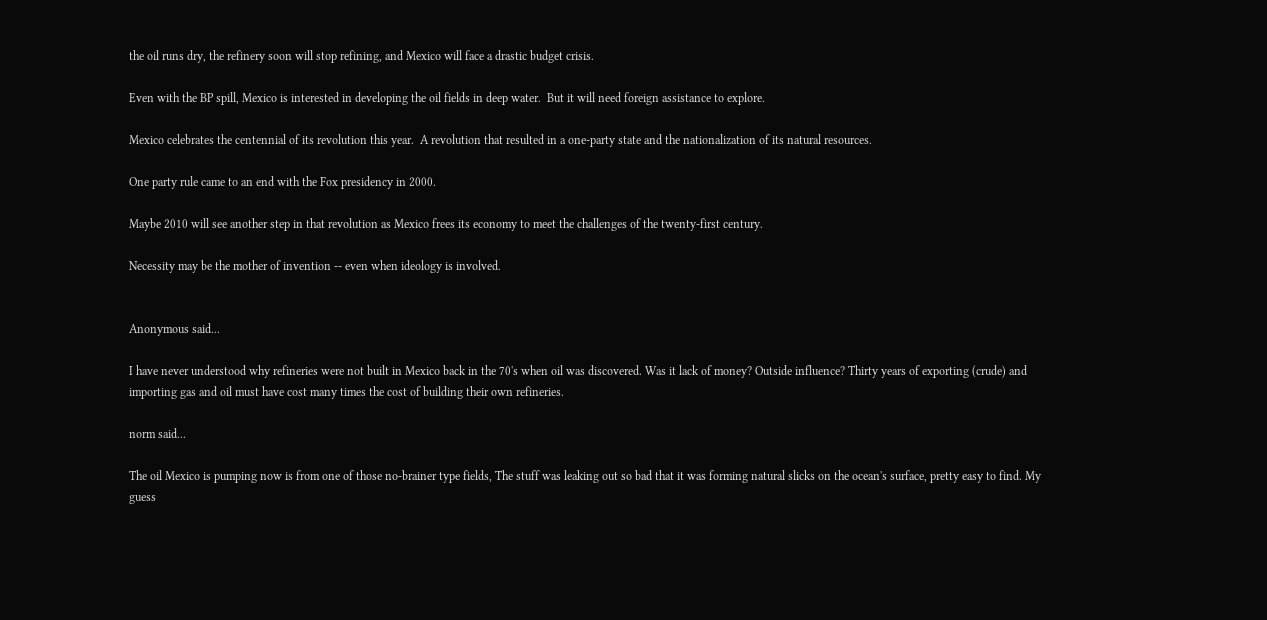the oil runs dry, the refinery soon will stop refining, and Mexico will face a drastic budget crisis.

Even with the BP spill, Mexico is interested in developing the oil fields in deep water.  But it will need foreign assistance to explore.

Mexico celebrates the centennial of its revolution this year.  A revolution that resulted in a one-party state and the nationalization of its natural resources.

One party rule came to an end with the Fox presidency in 2000.

Maybe 2010 will see another step in that revolution as Mexico frees its economy to meet the challenges of the twenty-first century.

Necessity may be the mother of invention -- even when ideology is involved.


Anonymous said...

I have never understood why refineries were not built in Mexico back in the 70's when oil was discovered. Was it lack of money? Outside influence? Thirty years of exporting (crude) and importing gas and oil must have cost many times the cost of building their own refineries.

norm said...

The oil Mexico is pumping now is from one of those no-brainer type fields, The stuff was leaking out so bad that it was forming natural slicks on the ocean's surface, pretty easy to find. My guess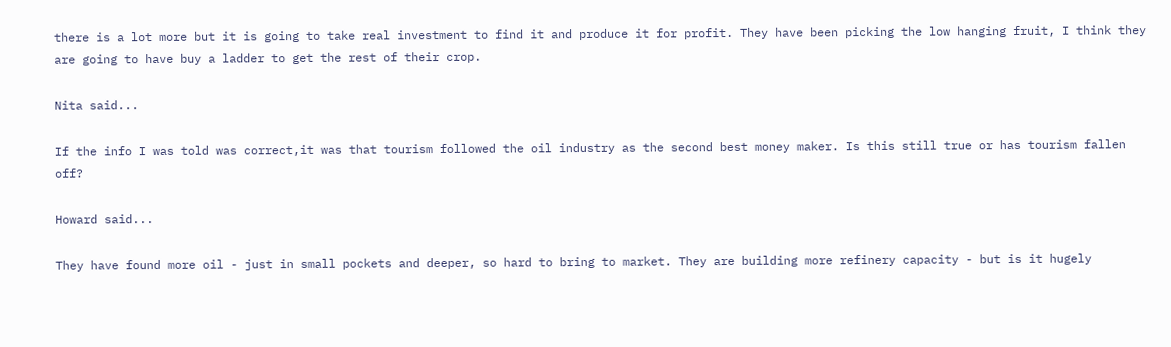there is a lot more but it is going to take real investment to find it and produce it for profit. They have been picking the low hanging fruit, I think they are going to have buy a ladder to get the rest of their crop.

Nita said...

If the info I was told was correct,it was that tourism followed the oil industry as the second best money maker. Is this still true or has tourism fallen off?

Howard said...

They have found more oil - just in small pockets and deeper, so hard to bring to market. They are building more refinery capacity - but is it hugely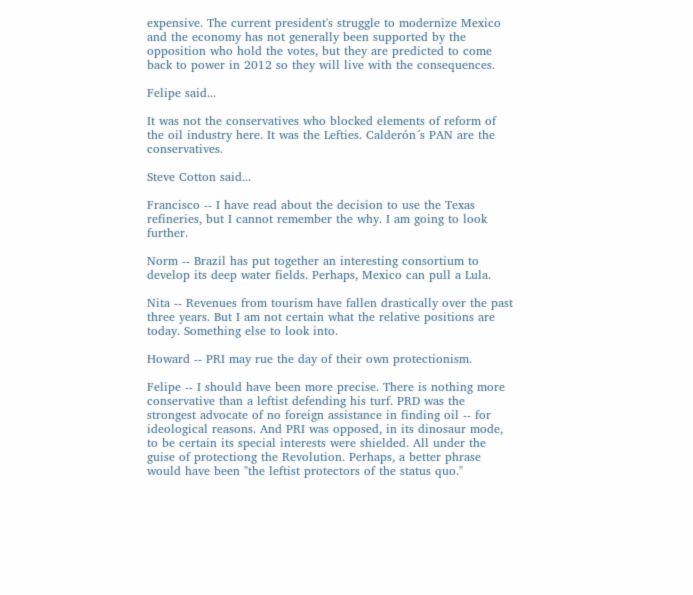expensive. The current president's struggle to modernize Mexico and the economy has not generally been supported by the opposition who hold the votes, but they are predicted to come back to power in 2012 so they will live with the consequences.

Felipe said...

It was not the conservatives who blocked elements of reform of the oil industry here. It was the Lefties. Calderón´s PAN are the conservatives.

Steve Cotton said...

Francisco -- I have read about the decision to use the Texas refineries, but I cannot remember the why. I am going to look further.

Norm -- Brazil has put together an interesting consortium to develop its deep water fields. Perhaps, Mexico can pull a Lula.

Nita -- Revenues from tourism have fallen drastically over the past three years. But I am not certain what the relative positions are today. Something else to look into.

Howard -- PRI may rue the day of their own protectionism.

Felipe -- I should have been more precise. There is nothing more conservative than a leftist defending his turf. PRD was the strongest advocate of no foreign assistance in finding oil -- for ideological reasons. And PRI was opposed, in its dinosaur mode, to be certain its special interests were shielded. All under the guise of protectiong the Revolution. Perhaps, a better phrase would have been "the leftist protectors of the status quo."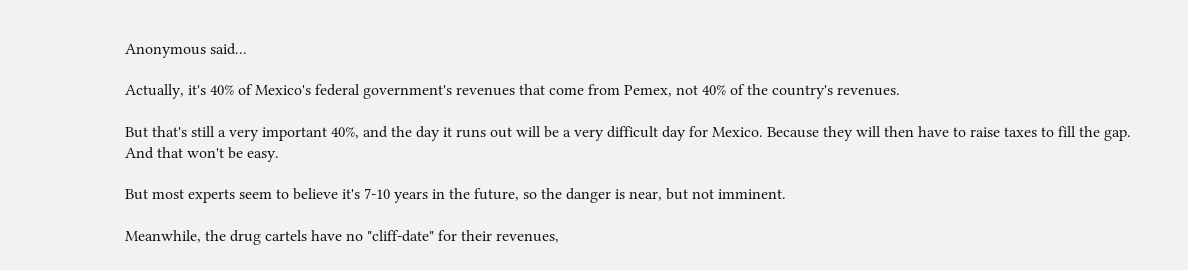Anonymous said...

Actually, it's 40% of Mexico's federal government's revenues that come from Pemex, not 40% of the country's revenues.

But that's still a very important 40%, and the day it runs out will be a very difficult day for Mexico. Because they will then have to raise taxes to fill the gap. And that won't be easy.

But most experts seem to believe it's 7-10 years in the future, so the danger is near, but not imminent.

Meanwhile, the drug cartels have no "cliff-date" for their revenues,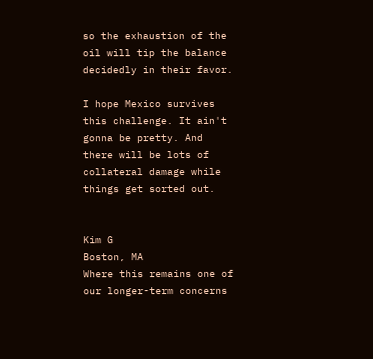so the exhaustion of the oil will tip the balance decidedly in their favor.

I hope Mexico survives this challenge. It ain't gonna be pretty. And there will be lots of collateral damage while things get sorted out.


Kim G
Boston, MA
Where this remains one of our longer-term concerns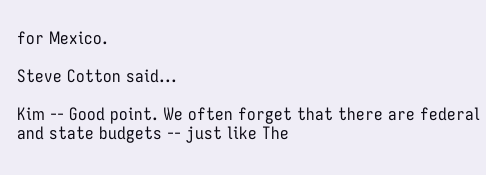for Mexico.

Steve Cotton said...

Kim -- Good point. We often forget that there are federal and state budgets -- just like The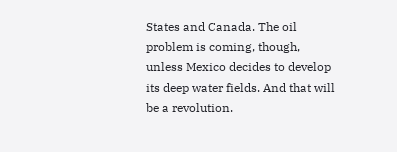States and Canada. The oil problem is coming, though, unless Mexico decides to develop its deep water fields. And that will be a revolution.